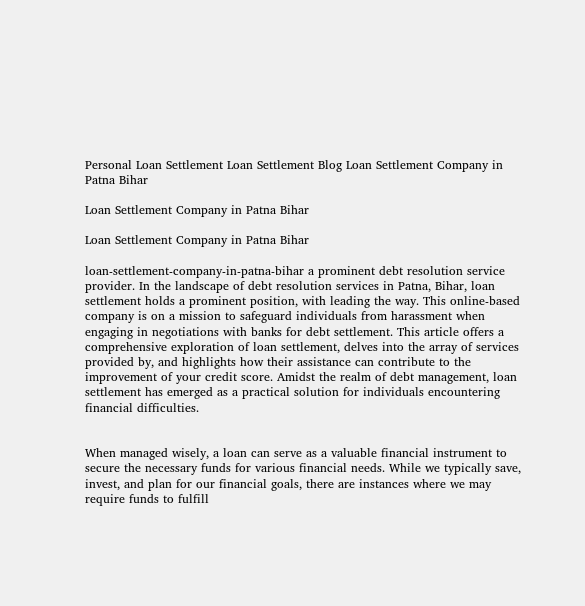Personal Loan Settlement Loan Settlement Blog Loan Settlement Company in Patna Bihar

Loan Settlement Company in Patna Bihar

Loan Settlement Company in Patna Bihar

loan-settlement-company-in-patna-bihar a prominent debt resolution service provider. In the landscape of debt resolution services in Patna, Bihar, loan settlement holds a prominent position, with leading the way. This online-based company is on a mission to safeguard individuals from harassment when engaging in negotiations with banks for debt settlement. This article offers a comprehensive exploration of loan settlement, delves into the array of services provided by, and highlights how their assistance can contribute to the improvement of your credit score. Amidst the realm of debt management, loan settlement has emerged as a practical solution for individuals encountering financial difficulties.


When managed wisely, a loan can serve as a valuable financial instrument to secure the necessary funds for various financial needs. While we typically save, invest, and plan for our financial goals, there are instances where we may require funds to fulfill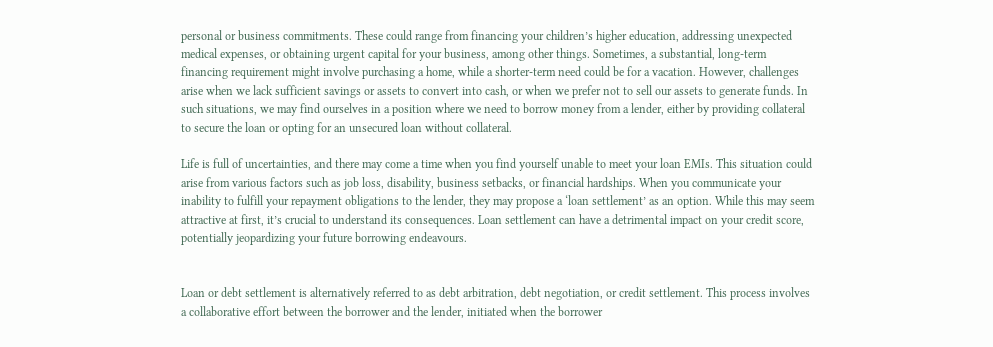personal or business commitments. These could range from financing your children’s higher education, addressing unexpected medical expenses, or obtaining urgent capital for your business, among other things. Sometimes, a substantial, long-term financing requirement might involve purchasing a home, while a shorter-term need could be for a vacation. However, challenges arise when we lack sufficient savings or assets to convert into cash, or when we prefer not to sell our assets to generate funds. In such situations, we may find ourselves in a position where we need to borrow money from a lender, either by providing collateral to secure the loan or opting for an unsecured loan without collateral.

Life is full of uncertainties, and there may come a time when you find yourself unable to meet your loan EMIs. This situation could arise from various factors such as job loss, disability, business setbacks, or financial hardships. When you communicate your inability to fulfill your repayment obligations to the lender, they may propose a ‘loan settlement’ as an option. While this may seem attractive at first, it’s crucial to understand its consequences. Loan settlement can have a detrimental impact on your credit score, potentially jeopardizing your future borrowing endeavours.


Loan or debt settlement is alternatively referred to as debt arbitration, debt negotiation, or credit settlement. This process involves a collaborative effort between the borrower and the lender, initiated when the borrower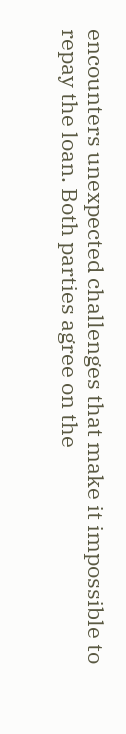encounters unexpected challenges that make it impossible to repay the loan. Both parties agree on the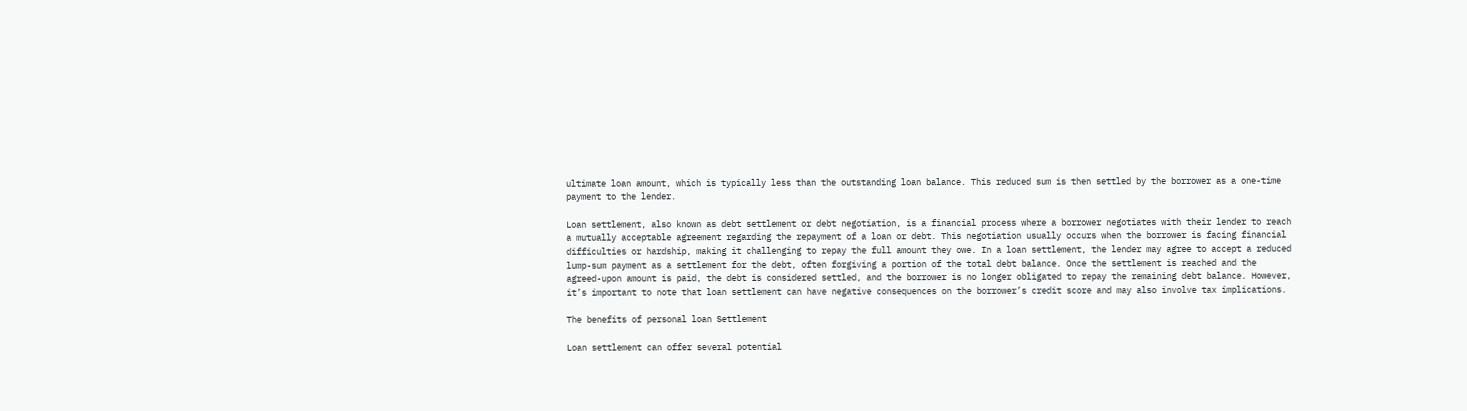ultimate loan amount, which is typically less than the outstanding loan balance. This reduced sum is then settled by the borrower as a one-time payment to the lender.

Loan settlement, also known as debt settlement or debt negotiation, is a financial process where a borrower negotiates with their lender to reach a mutually acceptable agreement regarding the repayment of a loan or debt. This negotiation usually occurs when the borrower is facing financial difficulties or hardship, making it challenging to repay the full amount they owe. In a loan settlement, the lender may agree to accept a reduced lump-sum payment as a settlement for the debt, often forgiving a portion of the total debt balance. Once the settlement is reached and the agreed-upon amount is paid, the debt is considered settled, and the borrower is no longer obligated to repay the remaining debt balance. However, it’s important to note that loan settlement can have negative consequences on the borrower’s credit score and may also involve tax implications.

The benefits of personal loan Settlement

Loan settlement can offer several potential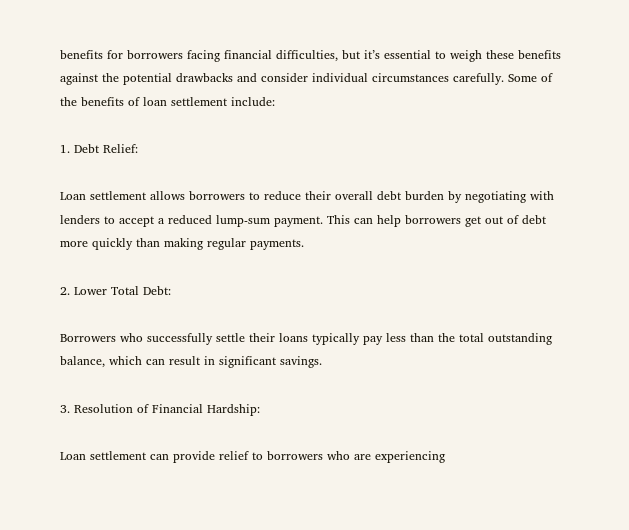benefits for borrowers facing financial difficulties, but it’s essential to weigh these benefits against the potential drawbacks and consider individual circumstances carefully. Some of the benefits of loan settlement include:

1. Debt Relief:

Loan settlement allows borrowers to reduce their overall debt burden by negotiating with lenders to accept a reduced lump-sum payment. This can help borrowers get out of debt more quickly than making regular payments.

2. Lower Total Debt:

Borrowers who successfully settle their loans typically pay less than the total outstanding balance, which can result in significant savings.

3. Resolution of Financial Hardship:

Loan settlement can provide relief to borrowers who are experiencing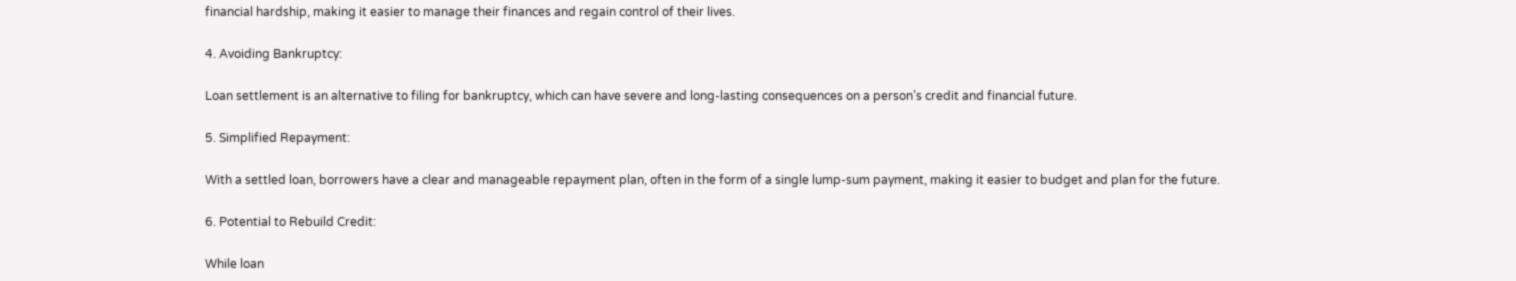financial hardship, making it easier to manage their finances and regain control of their lives.

4. Avoiding Bankruptcy:

Loan settlement is an alternative to filing for bankruptcy, which can have severe and long-lasting consequences on a person’s credit and financial future.

5. Simplified Repayment:

With a settled loan, borrowers have a clear and manageable repayment plan, often in the form of a single lump-sum payment, making it easier to budget and plan for the future.

6. Potential to Rebuild Credit:

While loan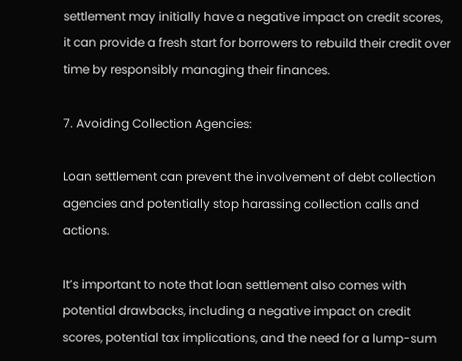settlement may initially have a negative impact on credit scores, it can provide a fresh start for borrowers to rebuild their credit over time by responsibly managing their finances.

7. Avoiding Collection Agencies:

Loan settlement can prevent the involvement of debt collection agencies and potentially stop harassing collection calls and actions.

It’s important to note that loan settlement also comes with potential drawbacks, including a negative impact on credit scores, potential tax implications, and the need for a lump-sum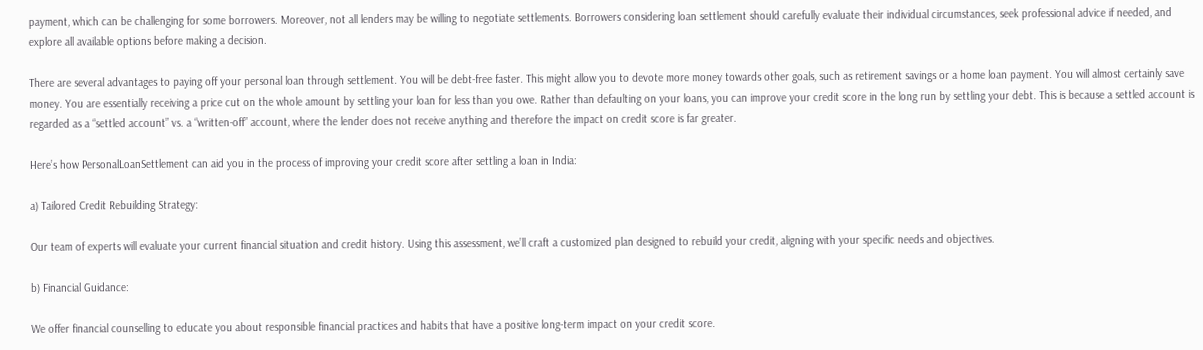payment, which can be challenging for some borrowers. Moreover, not all lenders may be willing to negotiate settlements. Borrowers considering loan settlement should carefully evaluate their individual circumstances, seek professional advice if needed, and explore all available options before making a decision.

There are several advantages to paying off your personal loan through settlement. You will be debt-free faster. This might allow you to devote more money towards other goals, such as retirement savings or a home loan payment. You will almost certainly save money. You are essentially receiving a price cut on the whole amount by settling your loan for less than you owe. Rather than defaulting on your loans, you can improve your credit score in the long run by settling your debt. This is because a settled account is regarded as a “settled account” vs. a “written-off” account, where the lender does not receive anything and therefore the impact on credit score is far greater.

Here’s how PersonalLoanSettlement can aid you in the process of improving your credit score after settling a loan in India:

a) Tailored Credit Rebuilding Strategy:

Our team of experts will evaluate your current financial situation and credit history. Using this assessment, we’ll craft a customized plan designed to rebuild your credit, aligning with your specific needs and objectives.

b) Financial Guidance:

We offer financial counselling to educate you about responsible financial practices and habits that have a positive long-term impact on your credit score.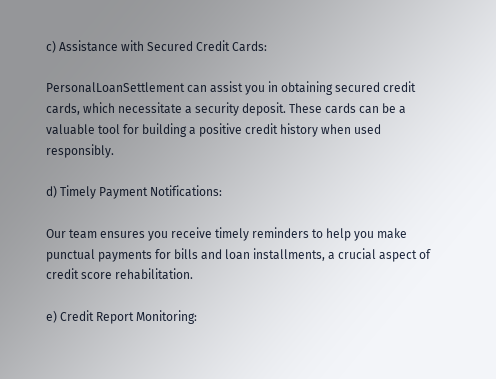c) Assistance with Secured Credit Cards:

PersonalLoanSettlement can assist you in obtaining secured credit cards, which necessitate a security deposit. These cards can be a valuable tool for building a positive credit history when used responsibly.

d) Timely Payment Notifications:

Our team ensures you receive timely reminders to help you make punctual payments for bills and loan installments, a crucial aspect of credit score rehabilitation.

e) Credit Report Monitoring: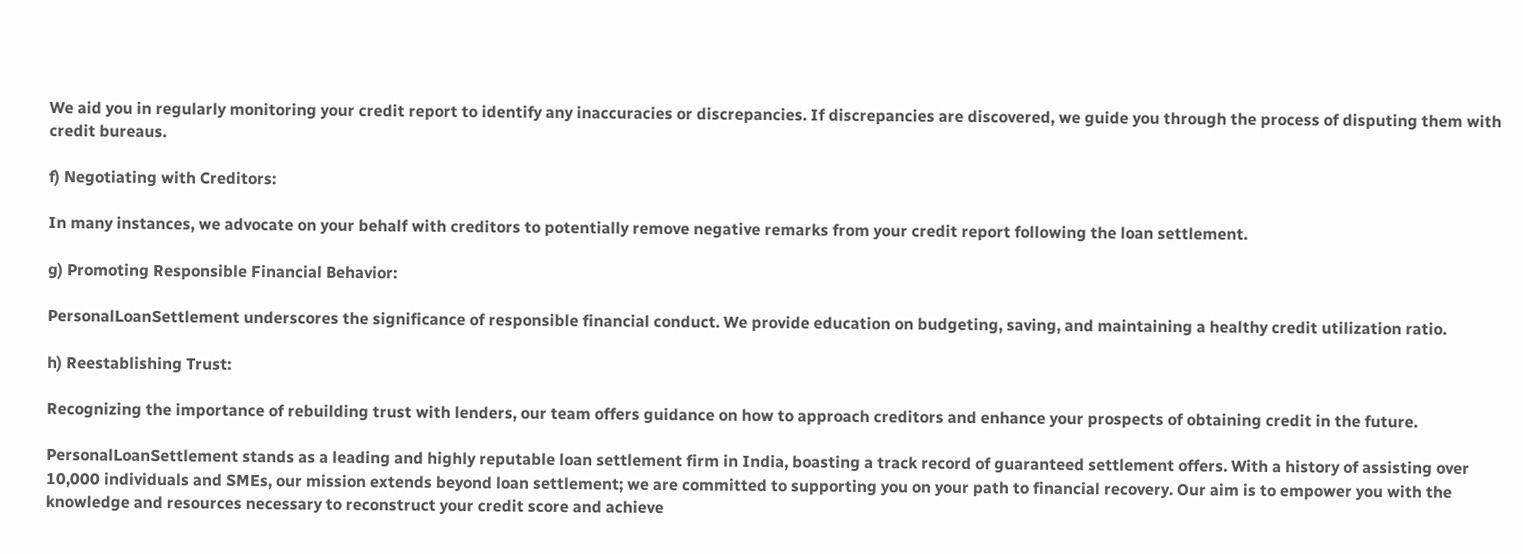We aid you in regularly monitoring your credit report to identify any inaccuracies or discrepancies. If discrepancies are discovered, we guide you through the process of disputing them with credit bureaus.

f) Negotiating with Creditors:

In many instances, we advocate on your behalf with creditors to potentially remove negative remarks from your credit report following the loan settlement.

g) Promoting Responsible Financial Behavior:

PersonalLoanSettlement underscores the significance of responsible financial conduct. We provide education on budgeting, saving, and maintaining a healthy credit utilization ratio.

h) Reestablishing Trust:

Recognizing the importance of rebuilding trust with lenders, our team offers guidance on how to approach creditors and enhance your prospects of obtaining credit in the future.

PersonalLoanSettlement stands as a leading and highly reputable loan settlement firm in India, boasting a track record of guaranteed settlement offers. With a history of assisting over 10,000 individuals and SMEs, our mission extends beyond loan settlement; we are committed to supporting you on your path to financial recovery. Our aim is to empower you with the knowledge and resources necessary to reconstruct your credit score and achieve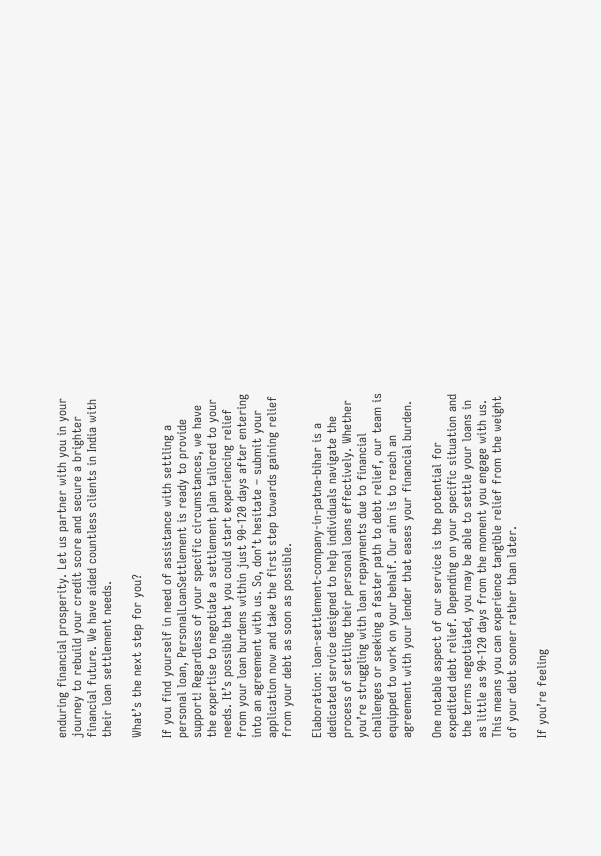enduring financial prosperity. Let us partner with you in your journey to rebuild your credit score and secure a brighter financial future. We have aided countless clients in India with their loan settlement needs.

What’s the next step for you?

If you find yourself in need of assistance with settling a personal loan, PersonalLoanSettlement is ready to provide support! Regardless of your specific circumstances, we have the expertise to negotiate a settlement plan tailored to your needs. It’s possible that you could start experiencing relief from your loan burdens within just 90-120 days after entering into an agreement with us. So, don’t hesitate – submit your application now and take the first step towards gaining relief from your debt as soon as possible.

Elaboration: loan-settlement-company-in-patna-bihar is a dedicated service designed to help individuals navigate the process of settling their personal loans effectively. Whether you’re struggling with loan repayments due to financial challenges or seeking a faster path to debt relief, our team is equipped to work on your behalf. Our aim is to reach an agreement with your lender that eases your financial burden.

One notable aspect of our service is the potential for expedited debt relief. Depending on your specific situation and the terms negotiated, you may be able to settle your loans in as little as 90-120 days from the moment you engage with us. This means you can experience tangible relief from the weight of your debt sooner rather than later.

If you’re feeling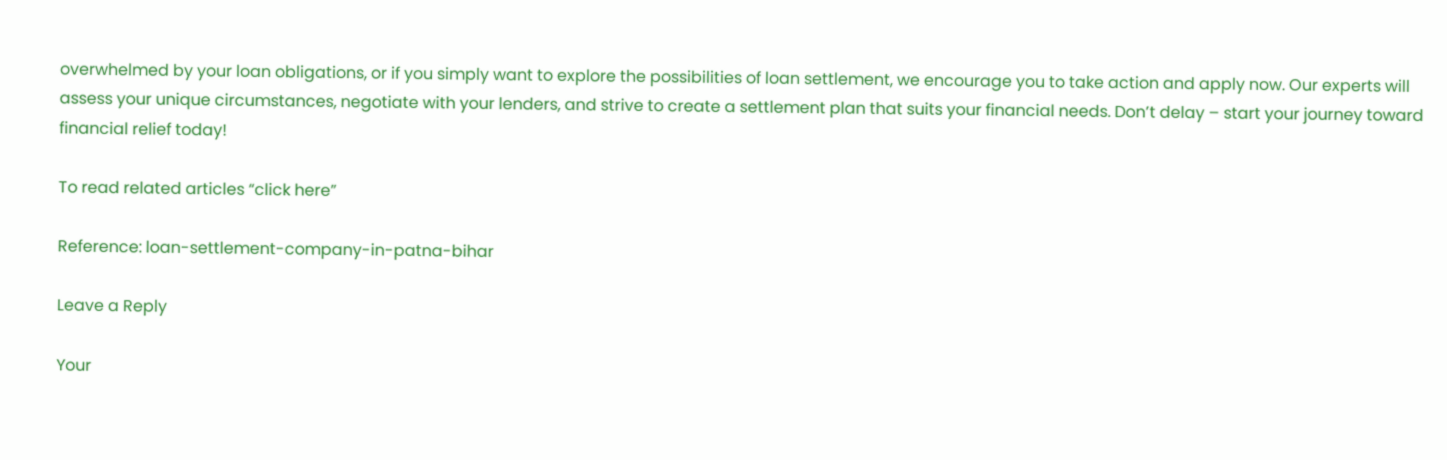overwhelmed by your loan obligations, or if you simply want to explore the possibilities of loan settlement, we encourage you to take action and apply now. Our experts will assess your unique circumstances, negotiate with your lenders, and strive to create a settlement plan that suits your financial needs. Don’t delay – start your journey toward financial relief today!

To read related articles “click here”

Reference: loan-settlement-company-in-patna-bihar

Leave a Reply

Your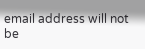email address will not be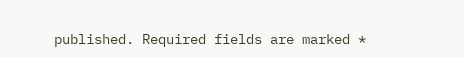published. Required fields are marked *